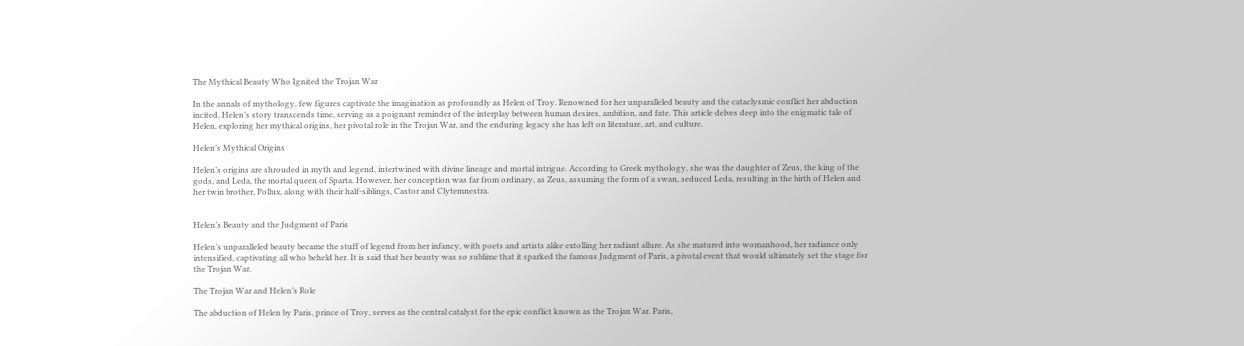The Mythical Beauty Who Ignited the Trojan War

In the annals of mythology, few figures captivate the imagination as profoundly as Helen of Troy. Renowned for her unparalleled beauty and the cataclysmic conflict her abduction incited, Helen’s story transcends time, serving as a poignant reminder of the interplay between human desires, ambition, and fate. This article delves deep into the enigmatic tale of Helen, exploring her mythical origins, her pivotal role in the Trojan War, and the enduring legacy she has left on literature, art, and culture.

Helen’s Mythical Origins

Helen’s origins are shrouded in myth and legend, intertwined with divine lineage and mortal intrigue. According to Greek mythology, she was the daughter of Zeus, the king of the gods, and Leda, the mortal queen of Sparta. However, her conception was far from ordinary, as Zeus, assuming the form of a swan, seduced Leda, resulting in the birth of Helen and her twin brother, Pollux, along with their half-siblings, Castor and Clytemnestra.


Helen’s Beauty and the Judgment of Paris

Helen’s unparalleled beauty became the stuff of legend from her infancy, with poets and artists alike extolling her radiant allure. As she matured into womanhood, her radiance only intensified, captivating all who beheld her. It is said that her beauty was so sublime that it sparked the famous Judgment of Paris, a pivotal event that would ultimately set the stage for the Trojan War.

The Trojan War and Helen’s Role

The abduction of Helen by Paris, prince of Troy, serves as the central catalyst for the epic conflict known as the Trojan War. Paris,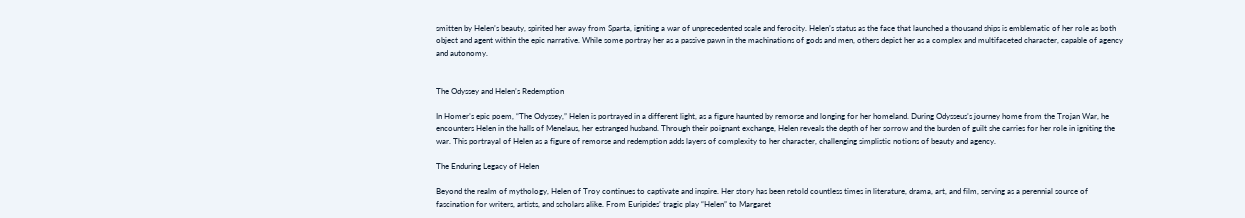smitten by Helen’s beauty, spirited her away from Sparta, igniting a war of unprecedented scale and ferocity. Helen’s status as the face that launched a thousand ships is emblematic of her role as both object and agent within the epic narrative. While some portray her as a passive pawn in the machinations of gods and men, others depict her as a complex and multifaceted character, capable of agency and autonomy.


The Odyssey and Helen’s Redemption

In Homer’s epic poem, “The Odyssey,” Helen is portrayed in a different light, as a figure haunted by remorse and longing for her homeland. During Odysseus’s journey home from the Trojan War, he encounters Helen in the halls of Menelaus, her estranged husband. Through their poignant exchange, Helen reveals the depth of her sorrow and the burden of guilt she carries for her role in igniting the war. This portrayal of Helen as a figure of remorse and redemption adds layers of complexity to her character, challenging simplistic notions of beauty and agency.

The Enduring Legacy of Helen

Beyond the realm of mythology, Helen of Troy continues to captivate and inspire. Her story has been retold countless times in literature, drama, art, and film, serving as a perennial source of fascination for writers, artists, and scholars alike. From Euripides’ tragic play “Helen” to Margaret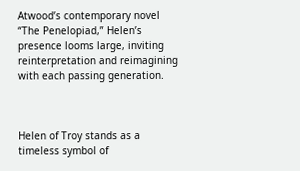Atwood’s contemporary novel “The Penelopiad,” Helen’s presence looms large, inviting reinterpretation and reimagining with each passing generation.



Helen of Troy stands as a timeless symbol of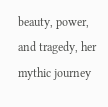beauty, power, and tragedy, her mythic journey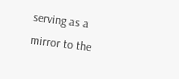serving as a mirror to the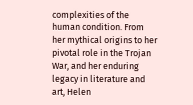complexities of the human condition. From her mythical origins to her pivotal role in the Trojan War, and her enduring legacy in literature and art, Helen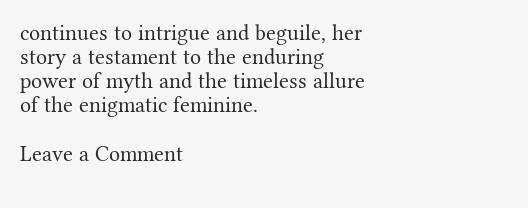continues to intrigue and beguile, her story a testament to the enduring power of myth and the timeless allure of the enigmatic feminine.

Leave a Comment